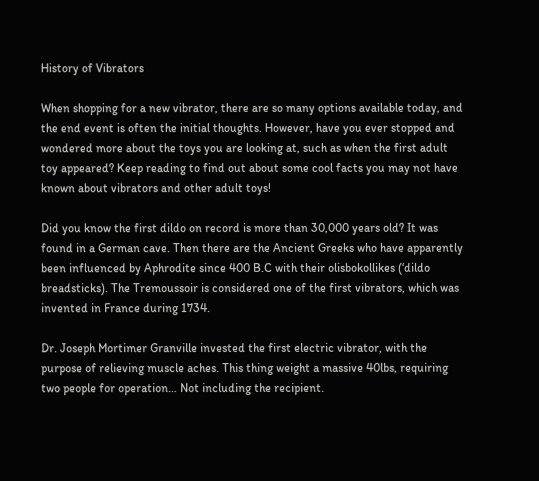History of Vibrators

When shopping for a new vibrator, there are so many options available today, and the end event is often the initial thoughts. However, have you ever stopped and wondered more about the toys you are looking at, such as when the first adult toy appeared? Keep reading to find out about some cool facts you may not have known about vibrators and other adult toys!

Did you know the first dildo on record is more than 30,000 years old? It was found in a German cave. Then there are the Ancient Greeks who have apparently been influenced by Aphrodite since 400 B.C with their olisbokollikes (‘dildo breadsticks). The Tremoussoir is considered one of the first vibrators, which was invented in France during 1734.

Dr. Joseph Mortimer Granville invested the first electric vibrator, with the purpose of relieving muscle aches. This thing weight a massive 40lbs, requiring two people for operation… Not including the recipient.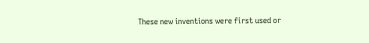These new inventions were first used or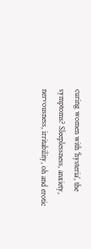curing women with ‘hysteria’, the symptoms? Sleeplessness, anxiety, nervousness, irritability, oh and erotic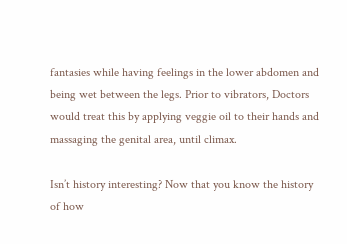fantasies while having feelings in the lower abdomen and being wet between the legs. Prior to vibrators, Doctors would treat this by applying veggie oil to their hands and massaging the genital area, until climax.

Isn’t history interesting? Now that you know the history of how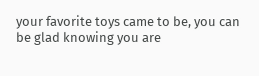your favorite toys came to be, you can be glad knowing you are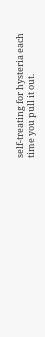self-treating for hysteria each time you pull it out.